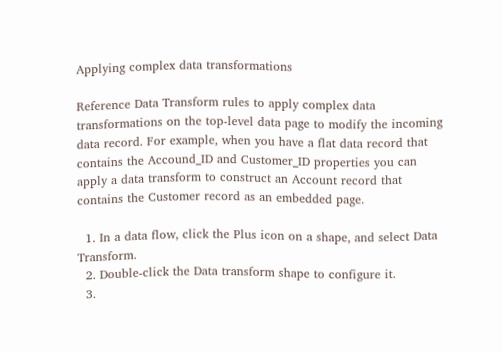Applying complex data transformations

Reference Data Transform rules to apply complex data transformations on the top-level data page to modify the incoming data record. For example, when you have a flat data record that contains the Accound_ID and Customer_ID properties you can apply a data transform to construct an Account record that contains the Customer record as an embedded page.

  1. In a data flow, click the Plus icon on a shape, and select Data Transform.
  2. Double-click the Data transform shape to configure it.
  3.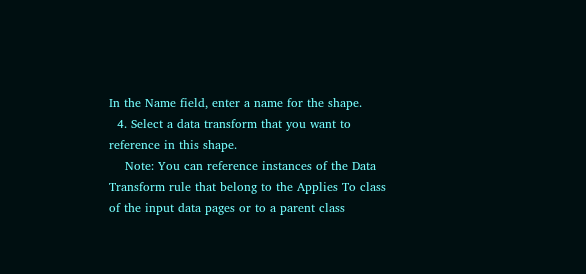In the Name field, enter a name for the shape.
  4. Select a data transform that you want to reference in this shape.
    Note: You can reference instances of the Data Transform rule that belong to the Applies To class of the input data pages or to a parent class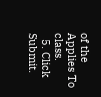of the Applies To class.
  5. Click Submit.